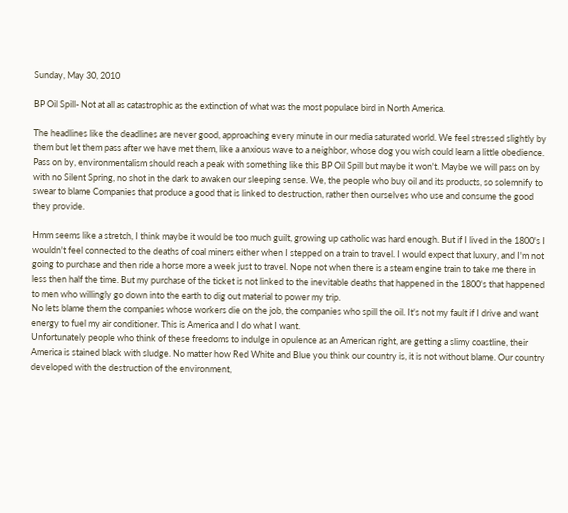Sunday, May 30, 2010

BP Oil Spill- Not at all as catastrophic as the extinction of what was the most populace bird in North America.

The headlines like the deadlines are never good, approaching every minute in our media saturated world. We feel stressed slightly by them but let them pass after we have met them, like a anxious wave to a neighbor, whose dog you wish could learn a little obedience. Pass on by, environmentalism should reach a peak with something like this BP Oil Spill but maybe it won't. Maybe we will pass on by with no Silent Spring, no shot in the dark to awaken our sleeping sense. We, the people who buy oil and its products, so solemnify to swear to blame Companies that produce a good that is linked to destruction, rather then ourselves who use and consume the good they provide.

Hmm seems like a stretch, I think maybe it would be too much guilt, growing up catholic was hard enough. But if I lived in the 1800's I wouldn't feel connected to the deaths of coal miners either when I stepped on a train to travel. I would expect that luxury, and I'm not going to purchase and then ride a horse more a week just to travel. Nope not when there is a steam engine train to take me there in less then half the time. But my purchase of the ticket is not linked to the inevitable deaths that happened in the 1800's that happened to men who willingly go down into the earth to dig out material to power my trip.
No lets blame them the companies whose workers die on the job, the companies who spill the oil. It's not my fault if I drive and want energy to fuel my air conditioner. This is America and I do what I want.
Unfortunately people who think of these freedoms to indulge in opulence as an American right, are getting a slimy coastline, their America is stained black with sludge. No matter how Red White and Blue you think our country is, it is not without blame. Our country developed with the destruction of the environment,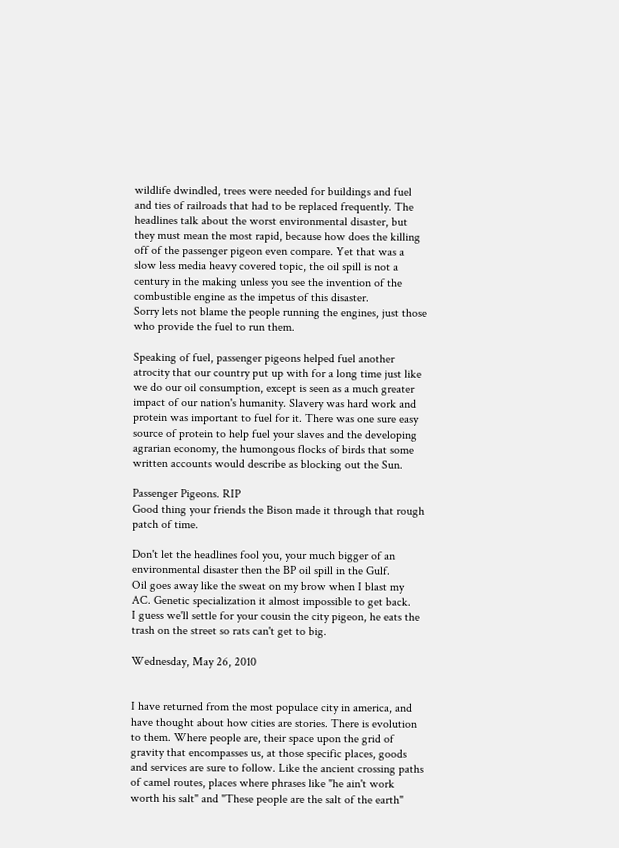wildlife dwindled, trees were needed for buildings and fuel and ties of railroads that had to be replaced frequently. The headlines talk about the worst environmental disaster, but they must mean the most rapid, because how does the killing off of the passenger pigeon even compare. Yet that was a slow less media heavy covered topic, the oil spill is not a century in the making unless you see the invention of the combustible engine as the impetus of this disaster.
Sorry lets not blame the people running the engines, just those who provide the fuel to run them.

Speaking of fuel, passenger pigeons helped fuel another atrocity that our country put up with for a long time just like we do our oil consumption, except is seen as a much greater impact of our nation's humanity. Slavery was hard work and protein was important to fuel for it. There was one sure easy source of protein to help fuel your slaves and the developing agrarian economy, the humongous flocks of birds that some written accounts would describe as blocking out the Sun.

Passenger Pigeons. RIP
Good thing your friends the Bison made it through that rough patch of time.

Don't let the headlines fool you, your much bigger of an environmental disaster then the BP oil spill in the Gulf.
Oil goes away like the sweat on my brow when I blast my AC. Genetic specialization it almost impossible to get back.
I guess we'll settle for your cousin the city pigeon, he eats the trash on the street so rats can't get to big.

Wednesday, May 26, 2010


I have returned from the most populace city in america, and have thought about how cities are stories. There is evolution to them. Where people are, their space upon the grid of gravity that encompasses us, at those specific places, goods and services are sure to follow. Like the ancient crossing paths of camel routes, places where phrases like "he ain't work worth his salt" and "These people are the salt of the earth"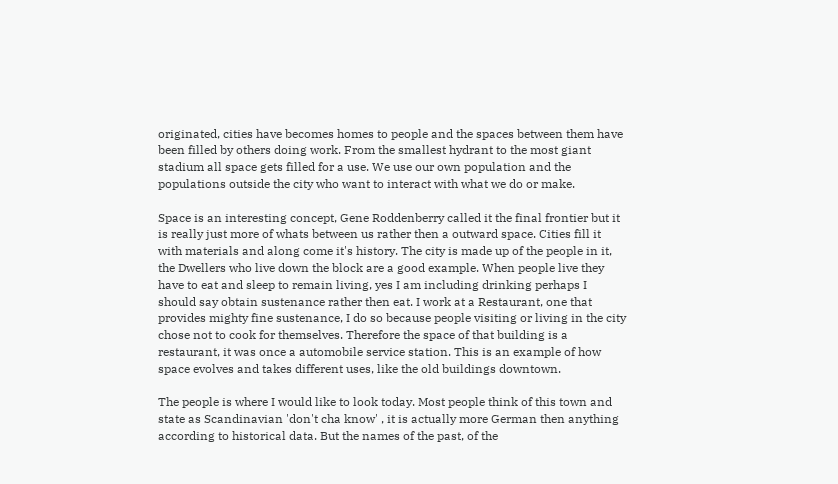originated, cities have becomes homes to people and the spaces between them have been filled by others doing work. From the smallest hydrant to the most giant stadium all space gets filled for a use. We use our own population and the populations outside the city who want to interact with what we do or make.

Space is an interesting concept, Gene Roddenberry called it the final frontier but it is really just more of whats between us rather then a outward space. Cities fill it with materials and along come it's history. The city is made up of the people in it, the Dwellers who live down the block are a good example. When people live they have to eat and sleep to remain living, yes I am including drinking perhaps I should say obtain sustenance rather then eat. I work at a Restaurant, one that provides mighty fine sustenance, I do so because people visiting or living in the city chose not to cook for themselves. Therefore the space of that building is a restaurant, it was once a automobile service station. This is an example of how space evolves and takes different uses, like the old buildings downtown.

The people is where I would like to look today. Most people think of this town and state as Scandinavian 'don't cha know' , it is actually more German then anything according to historical data. But the names of the past, of the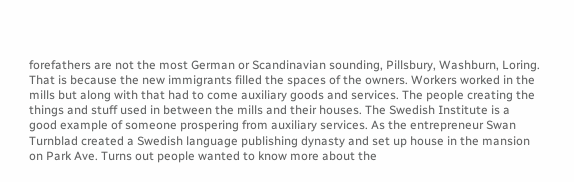forefathers are not the most German or Scandinavian sounding, Pillsbury, Washburn, Loring. That is because the new immigrants filled the spaces of the owners. Workers worked in the mills but along with that had to come auxiliary goods and services. The people creating the things and stuff used in between the mills and their houses. The Swedish Institute is a good example of someone prospering from auxiliary services. As the entrepreneur Swan Turnblad created a Swedish language publishing dynasty and set up house in the mansion on Park Ave. Turns out people wanted to know more about the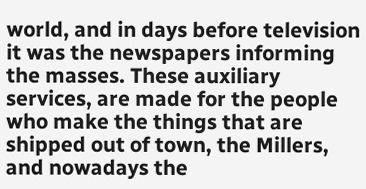world, and in days before television it was the newspapers informing the masses. These auxiliary services, are made for the people who make the things that are shipped out of town, the Millers, and nowadays the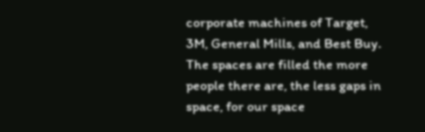corporate machines of Target, 3M, General Mills, and Best Buy. The spaces are filled the more people there are, the less gaps in space, for our space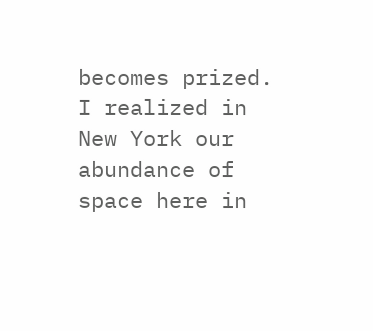becomes prized. I realized in New York our abundance of space here in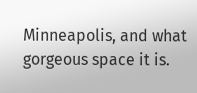Minneapolis, and what gorgeous space it is.